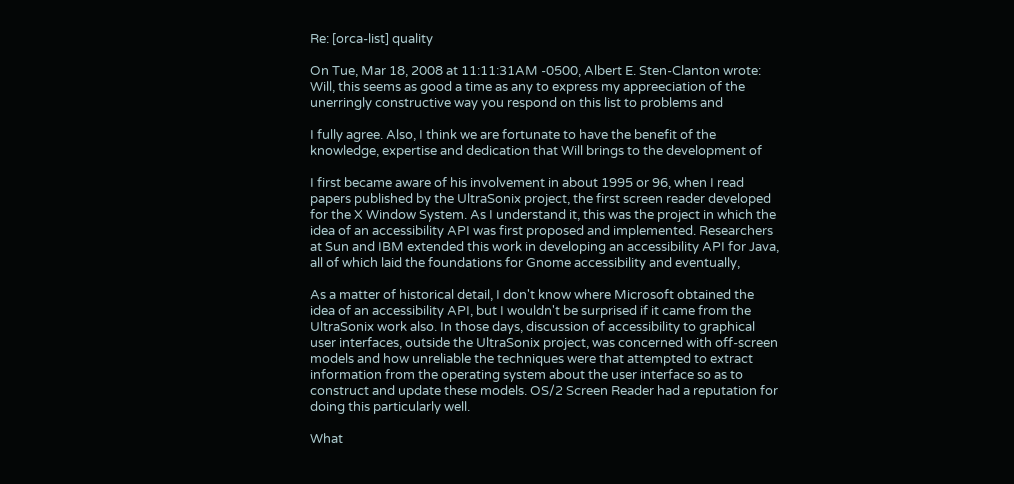Re: [orca-list] quality

On Tue, Mar 18, 2008 at 11:11:31AM -0500, Albert E. Sten-Clanton wrote:
Will, this seems as good a time as any to express my appreeciation of the
unerringly constructive way you respond on this list to problems and

I fully agree. Also, I think we are fortunate to have the benefit of the
knowledge, expertise and dedication that Will brings to the development of

I first became aware of his involvement in about 1995 or 96, when I read
papers published by the UltraSonix project, the first screen reader developed
for the X Window System. As I understand it, this was the project in which the
idea of an accessibility API was first proposed and implemented. Researchers
at Sun and IBM extended this work in developing an accessibility API for Java,
all of which laid the foundations for Gnome accessibility and eventually,

As a matter of historical detail, I don't know where Microsoft obtained the
idea of an accessibility API, but I wouldn't be surprised if it came from the
UltraSonix work also. In those days, discussion of accessibility to graphical
user interfaces, outside the UltraSonix project, was concerned with off-screen
models and how unreliable the techniques were that attempted to extract
information from the operating system about the user interface so as to
construct and update these models. OS/2 Screen Reader had a reputation for
doing this particularly well.

What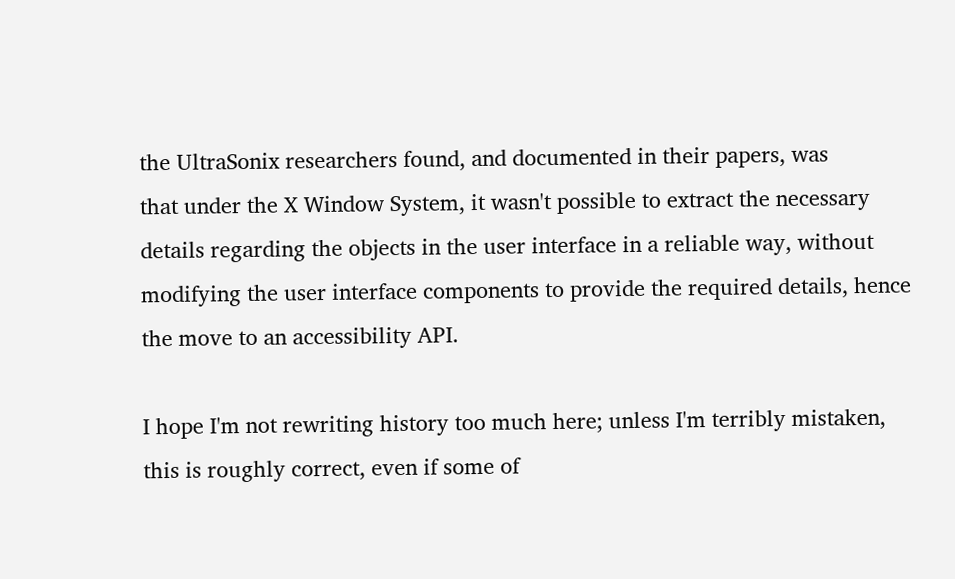the UltraSonix researchers found, and documented in their papers, was
that under the X Window System, it wasn't possible to extract the necessary
details regarding the objects in the user interface in a reliable way, without
modifying the user interface components to provide the required details, hence
the move to an accessibility API.

I hope I'm not rewriting history too much here; unless I'm terribly mistaken,
this is roughly correct, even if some of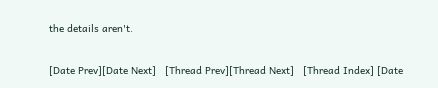the details aren't.

[Date Prev][Date Next]   [Thread Prev][Thread Next]   [Thread Index] [Date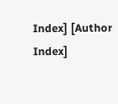Index] [Author Index]